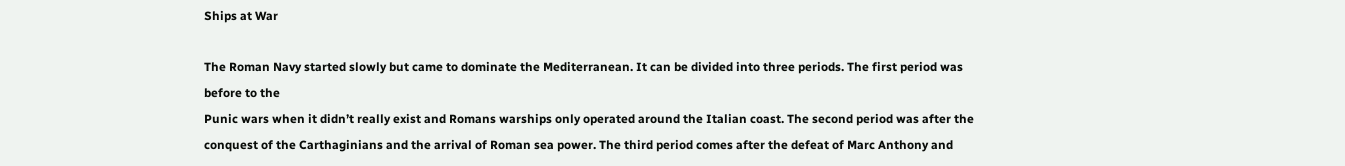Ships at War

The Roman Navy started slowly but came to dominate the Mediterranean. It can be divided into three periods. The first period was before to the
Punic wars when it didn’t really exist and Romans warships only operated around the Italian coast. The second period was after the conquest of the Carthaginians and the arrival of Roman sea power. The third period comes after the defeat of Marc Anthony and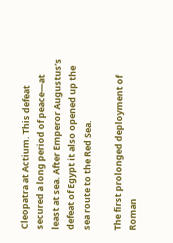Cleopatra at Actium. This defeat secured a long period of peace—at least at sea. After Emperor Augustus’s defeat of Egypt it also opened up the sea route to the Red Sea.

The first prolonged deployment of Roman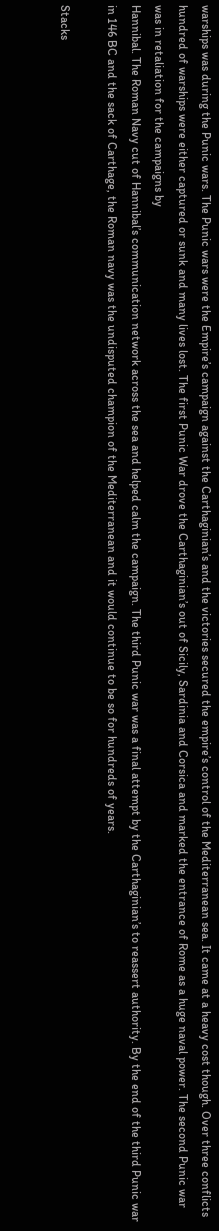warships was during the Punic wars. The Punic wars were the Empire’s campaign against the Carthaginian’s and the victories secured the empire’s control of the Mediterranean sea. It came at a heavy cost though. Over three conflicts hundred of warships were either captured or sunk and many lives lost. The first Punic War drove the Carthaginian’s out of Sicily, Sardinia and Corsica and marked the entrance of Rome as a huge naval power. The second Punic war was in retaliation for the campaigns by
Hannibal. The Roman Navy cut of Hannibal’s communication network across the sea and helped calm the campaign. The third Punic war was a final attempt by the Carthaginian’s to reassert authority. By the end of the third Punic war in 146 BC and the sack of Carthage, the Roman navy was the undisputed champion of the Mediterranean and it would continue to be so for hundreds of years.

Stacks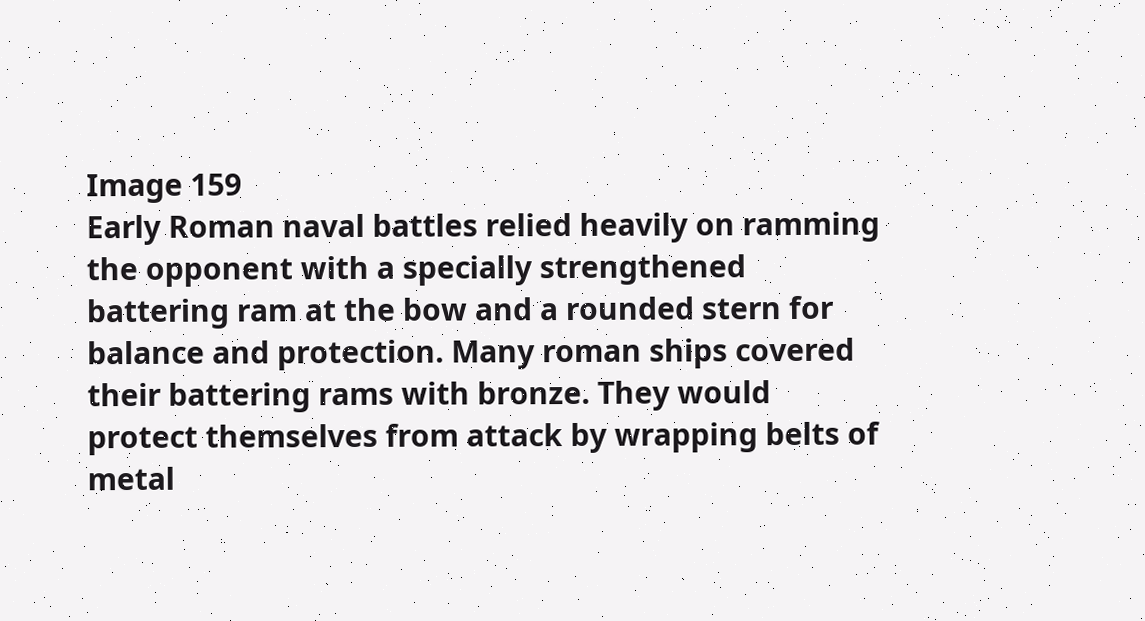Image 159
Early Roman naval battles relied heavily on ramming the opponent with a specially strengthened battering ram at the bow and a rounded stern for balance and protection. Many roman ships covered their battering rams with bronze. They would protect themselves from attack by wrapping belts of metal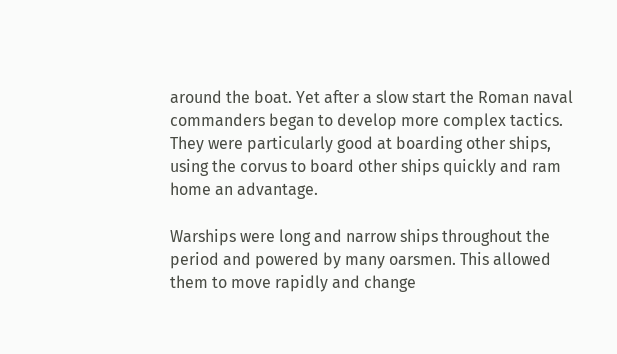around the boat. Yet after a slow start the Roman naval commanders began to develop more complex tactics. They were particularly good at boarding other ships, using the corvus to board other ships quickly and ram home an advantage.

Warships were long and narrow ships throughout the period and powered by many oarsmen. This allowed them to move rapidly and change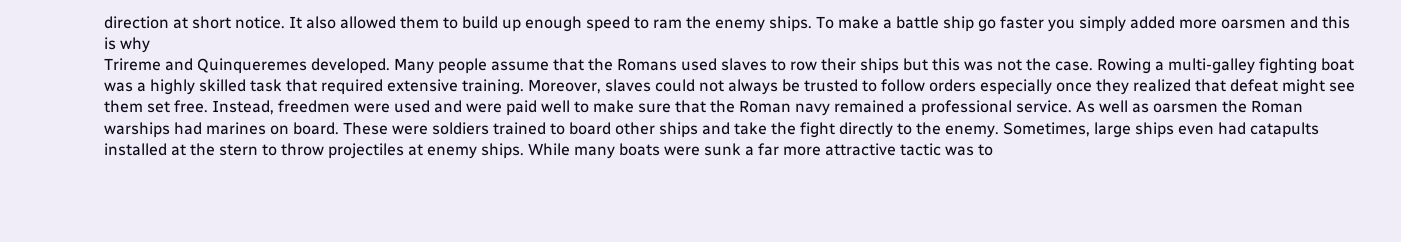direction at short notice. It also allowed them to build up enough speed to ram the enemy ships. To make a battle ship go faster you simply added more oarsmen and this is why
Trireme and Quinqueremes developed. Many people assume that the Romans used slaves to row their ships but this was not the case. Rowing a multi-galley fighting boat was a highly skilled task that required extensive training. Moreover, slaves could not always be trusted to follow orders especially once they realized that defeat might see them set free. Instead, freedmen were used and were paid well to make sure that the Roman navy remained a professional service. As well as oarsmen the Roman warships had marines on board. These were soldiers trained to board other ships and take the fight directly to the enemy. Sometimes, large ships even had catapults installed at the stern to throw projectiles at enemy ships. While many boats were sunk a far more attractive tactic was to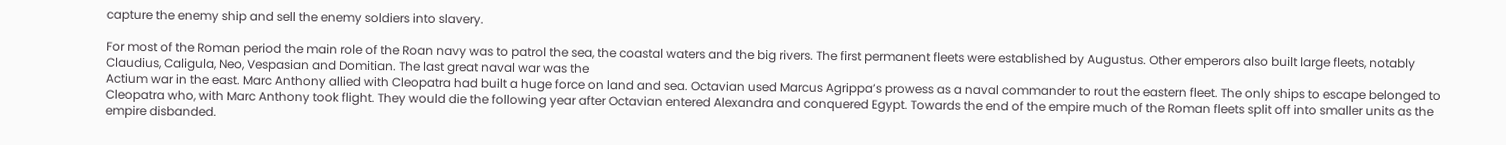capture the enemy ship and sell the enemy soldiers into slavery.

For most of the Roman period the main role of the Roan navy was to patrol the sea, the coastal waters and the big rivers. The first permanent fleets were established by Augustus. Other emperors also built large fleets, notably Claudius, Caligula, Neo, Vespasian and Domitian. The last great naval war was the
Actium war in the east. Marc Anthony allied with Cleopatra had built a huge force on land and sea. Octavian used Marcus Agrippa’s prowess as a naval commander to rout the eastern fleet. The only ships to escape belonged to Cleopatra who, with Marc Anthony took flight. They would die the following year after Octavian entered Alexandra and conquered Egypt. Towards the end of the empire much of the Roman fleets split off into smaller units as the empire disbanded.